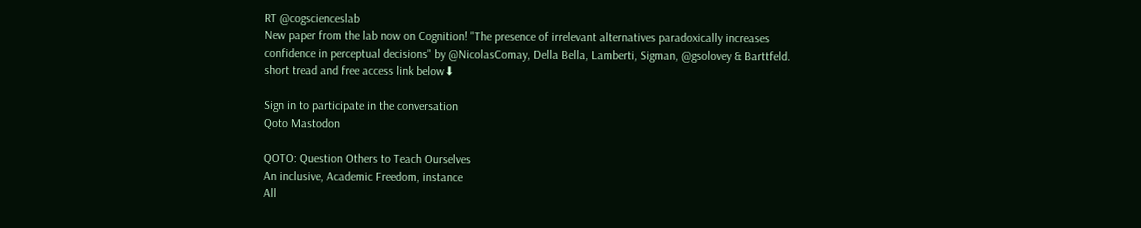RT @cogscienceslab
New paper from the lab now on Cognition! "The presence of irrelevant alternatives paradoxically increases confidence in perceptual decisions" by @NicolasComay, Della Bella, Lamberti, Sigman, @gsolovey & Barttfeld. short tread and free access link below⬇

Sign in to participate in the conversation
Qoto Mastodon

QOTO: Question Others to Teach Ourselves
An inclusive, Academic Freedom, instance
All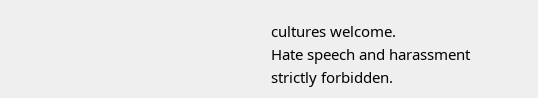cultures welcome.
Hate speech and harassment strictly forbidden.